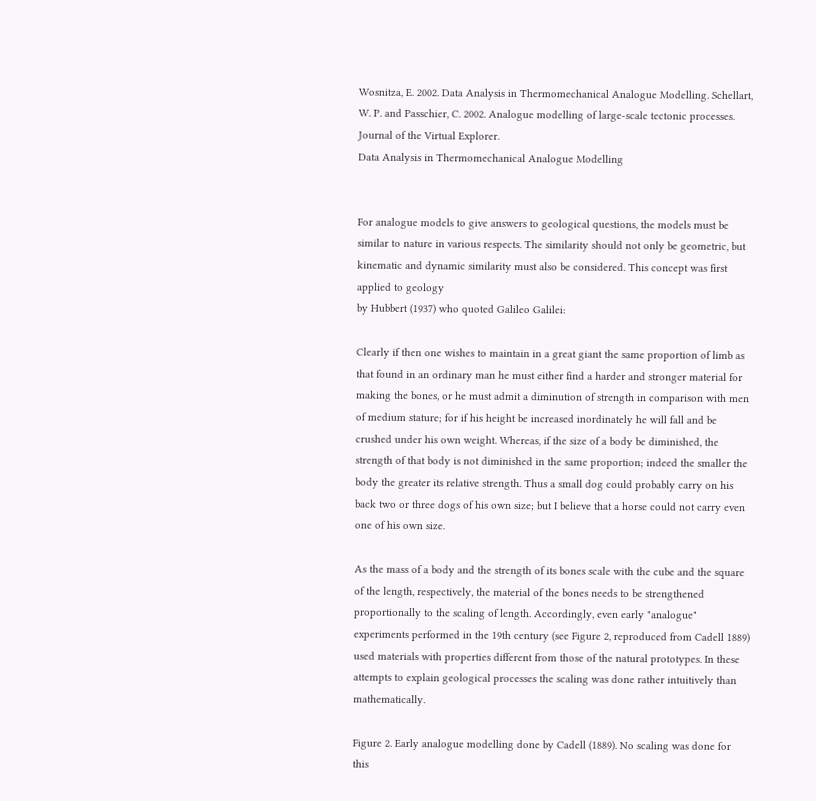Wosnitza, E. 2002. Data Analysis in Thermomechanical Analogue Modelling. Schellart, W. P. and Passchier, C. 2002. Analogue modelling of large-scale tectonic processes. Journal of the Virtual Explorer.
Data Analysis in Thermomechanical Analogue Modelling


For analogue models to give answers to geological questions, the models must be similar to nature in various respects. The similarity should not only be geometric, but kinematic and dynamic similarity must also be considered. This concept was first applied to geology
by Hubbert (1937) who quoted Galileo Galilei:

Clearly if then one wishes to maintain in a great giant the same proportion of limb as that found in an ordinary man he must either find a harder and stronger material for making the bones, or he must admit a diminution of strength in comparison with men of medium stature; for if his height be increased inordinately he will fall and be crushed under his own weight. Whereas, if the size of a body be diminished, the strength of that body is not diminished in the same proportion; indeed the smaller the body the greater its relative strength. Thus a small dog could probably carry on his back two or three dogs of his own size; but I believe that a horse could not carry even one of his own size.

As the mass of a body and the strength of its bones scale with the cube and the square of the length, respectively, the material of the bones needs to be strengthened proportionally to the scaling of length. Accordingly, even early "analogue" experiments performed in the 19th century (see Figure 2, reproduced from Cadell 1889) used materials with properties different from those of the natural prototypes. In these attempts to explain geological processes the scaling was done rather intuitively than mathematically.

Figure 2. Early analogue modelling done by Cadell (1889). No scaling was done for this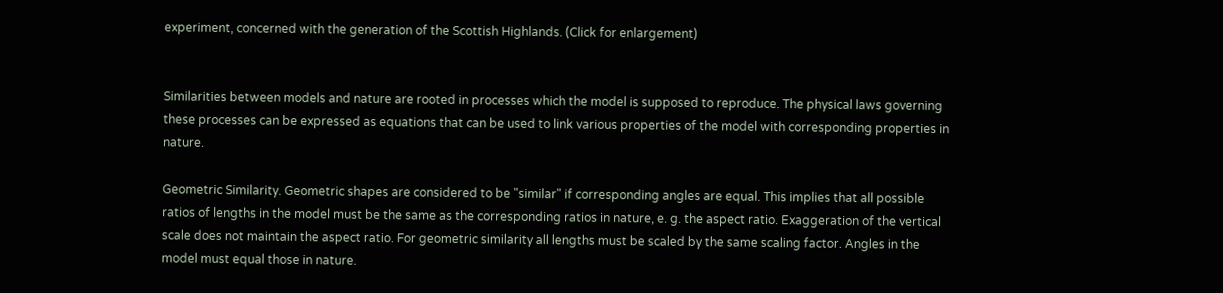experiment, concerned with the generation of the Scottish Highlands. (Click for enlargement)


Similarities between models and nature are rooted in processes which the model is supposed to reproduce. The physical laws governing these processes can be expressed as equations that can be used to link various properties of the model with corresponding properties in nature.

Geometric Similarity. Geometric shapes are considered to be "similar" if corresponding angles are equal. This implies that all possible ratios of lengths in the model must be the same as the corresponding ratios in nature, e. g. the aspect ratio. Exaggeration of the vertical scale does not maintain the aspect ratio. For geometric similarity all lengths must be scaled by the same scaling factor. Angles in the model must equal those in nature.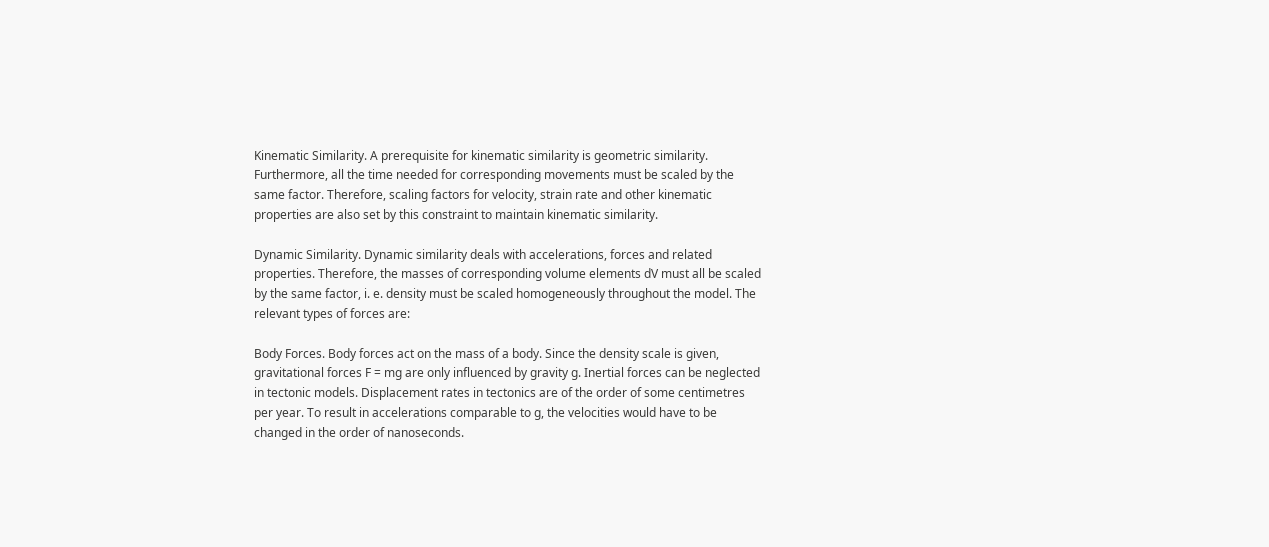Kinematic Similarity. A prerequisite for kinematic similarity is geometric similarity. Furthermore, all the time needed for corresponding movements must be scaled by the same factor. Therefore, scaling factors for velocity, strain rate and other kinematic properties are also set by this constraint to maintain kinematic similarity.

Dynamic Similarity. Dynamic similarity deals with accelerations, forces and related properties. Therefore, the masses of corresponding volume elements dV must all be scaled by the same factor, i. e. density must be scaled homogeneously throughout the model. The relevant types of forces are:

Body Forces. Body forces act on the mass of a body. Since the density scale is given, gravitational forces F = mg are only influenced by gravity g. Inertial forces can be neglected in tectonic models. Displacement rates in tectonics are of the order of some centimetres per year. To result in accelerations comparable to g, the velocities would have to be changed in the order of nanoseconds.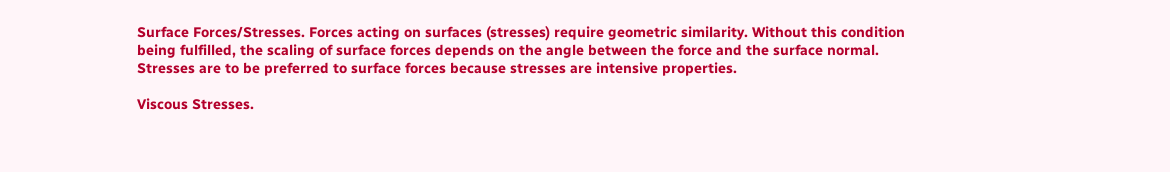Surface Forces/Stresses. Forces acting on surfaces (stresses) require geometric similarity. Without this condition being fulfilled, the scaling of surface forces depends on the angle between the force and the surface normal. Stresses are to be preferred to surface forces because stresses are intensive properties.

Viscous Stresses.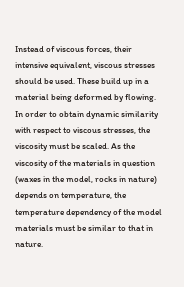Instead of viscous forces, their intensive equivalent, viscous stresses should be used. These build up in a material being deformed by flowing. In order to obtain dynamic similarity with respect to viscous stresses, the viscosity must be scaled. As the viscosity of the materials in question (waxes in the model, rocks in nature) depends on temperature, the temperature dependency of the model materials must be similar to that in nature.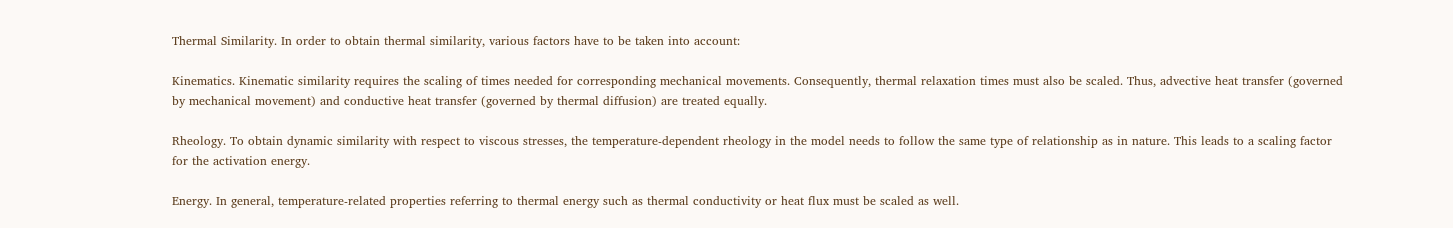Thermal Similarity. In order to obtain thermal similarity, various factors have to be taken into account:

Kinematics. Kinematic similarity requires the scaling of times needed for corresponding mechanical movements. Consequently, thermal relaxation times must also be scaled. Thus, advective heat transfer (governed by mechanical movement) and conductive heat transfer (governed by thermal diffusion) are treated equally.

Rheology. To obtain dynamic similarity with respect to viscous stresses, the temperature-dependent rheology in the model needs to follow the same type of relationship as in nature. This leads to a scaling factor for the activation energy.

Energy. In general, temperature-related properties referring to thermal energy such as thermal conductivity or heat flux must be scaled as well.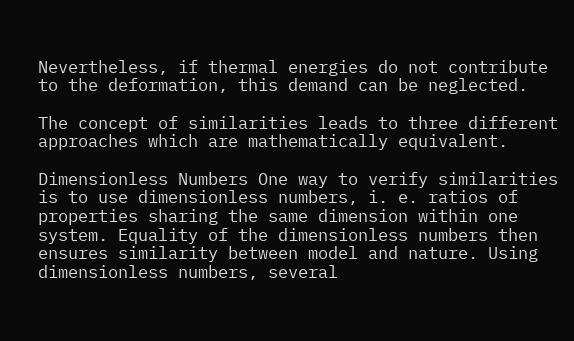Nevertheless, if thermal energies do not contribute to the deformation, this demand can be neglected.

The concept of similarities leads to three different approaches which are mathematically equivalent.

Dimensionless Numbers One way to verify similarities is to use dimensionless numbers, i. e. ratios of properties sharing the same dimension within one system. Equality of the dimensionless numbers then ensures similarity between model and nature. Using dimensionless numbers, several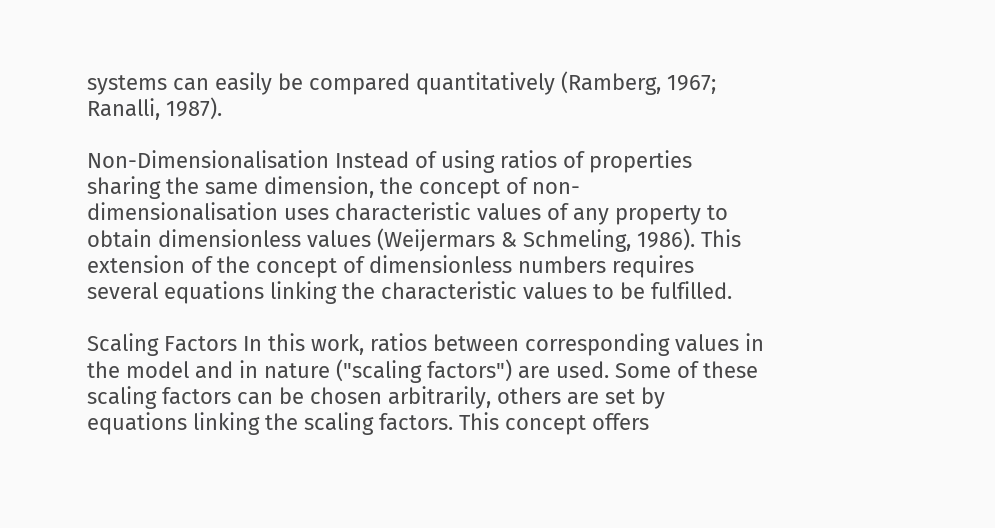systems can easily be compared quantitatively (Ramberg, 1967; Ranalli, 1987).

Non-Dimensionalisation Instead of using ratios of properties sharing the same dimension, the concept of non-dimensionalisation uses characteristic values of any property to obtain dimensionless values (Weijermars & Schmeling, 1986). This extension of the concept of dimensionless numbers requires several equations linking the characteristic values to be fulfilled.

Scaling Factors In this work, ratios between corresponding values in the model and in nature ("scaling factors") are used. Some of these scaling factors can be chosen arbitrarily, others are set by equations linking the scaling factors. This concept offers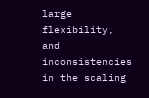large flexibility, and inconsistencies in the scaling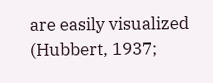are easily visualized (Hubbert, 1937;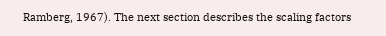Ramberg, 1967). The next section describes the scaling factors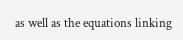as well as the equations linking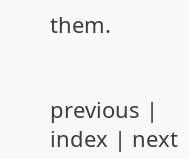them.


previous | index | next